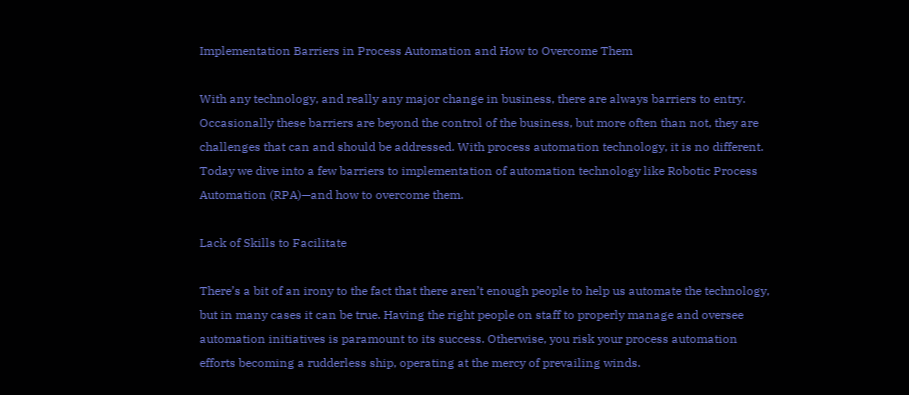Implementation Barriers in Process Automation and How to Overcome Them

With any technology, and really any major change in business, there are always barriers to entry. Occasionally these barriers are beyond the control of the business, but more often than not, they are challenges that can and should be addressed. With process automation technology, it is no different. Today we dive into a few barriers to implementation of automation technology like Robotic Process Automation (RPA)—and how to overcome them.

Lack of Skills to Facilitate

There’s a bit of an irony to the fact that there aren’t enough people to help us automate the technology, but in many cases it can be true. Having the right people on staff to properly manage and oversee automation initiatives is paramount to its success. Otherwise, you risk your process automation efforts becoming a rudderless ship, operating at the mercy of prevailing winds.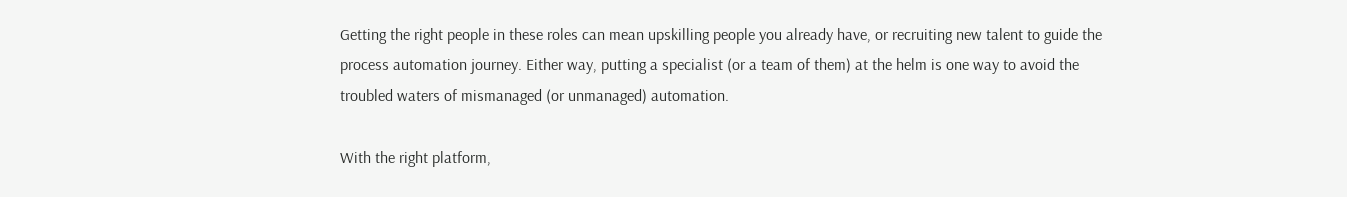Getting the right people in these roles can mean upskilling people you already have, or recruiting new talent to guide the process automation journey. Either way, putting a specialist (or a team of them) at the helm is one way to avoid the troubled waters of mismanaged (or unmanaged) automation.

With the right platform,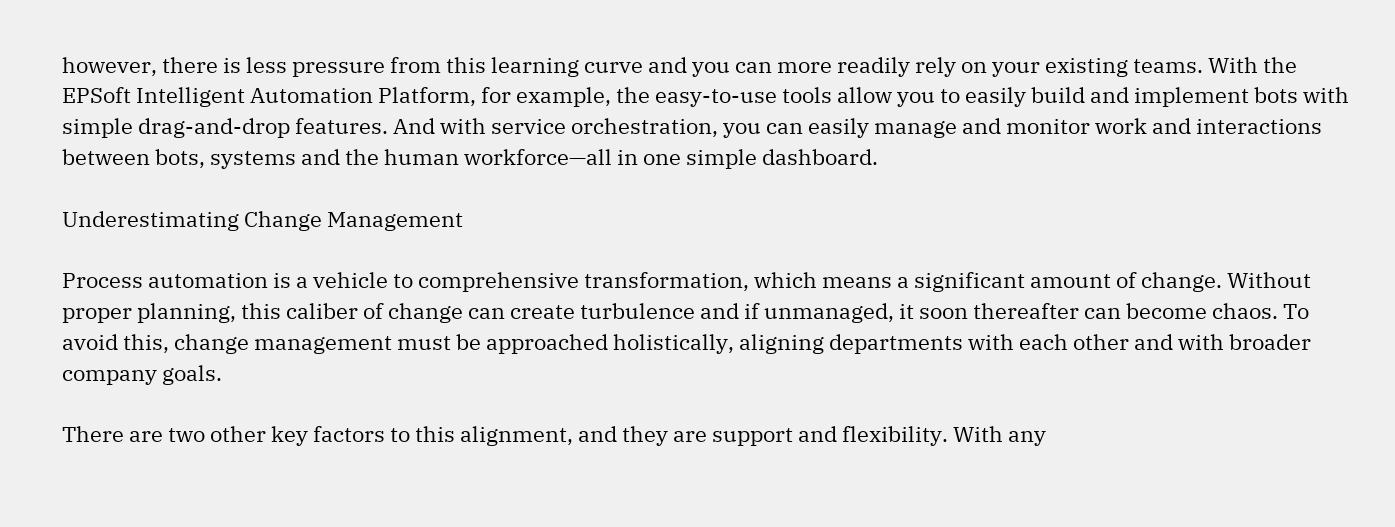however, there is less pressure from this learning curve and you can more readily rely on your existing teams. With the EPSoft Intelligent Automation Platform, for example, the easy-to-use tools allow you to easily build and implement bots with simple drag-and-drop features. And with service orchestration, you can easily manage and monitor work and interactions between bots, systems and the human workforce—all in one simple dashboard.

Underestimating Change Management

Process automation is a vehicle to comprehensive transformation, which means a significant amount of change. Without proper planning, this caliber of change can create turbulence and if unmanaged, it soon thereafter can become chaos. To avoid this, change management must be approached holistically, aligning departments with each other and with broader company goals.

There are two other key factors to this alignment, and they are support and flexibility. With any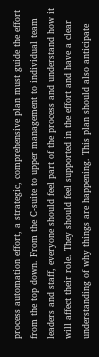process automation effort, a strategic, comprehensive plan must guide the effort from the top down. From the C-suite to upper management to individual team leaders and staff, everyone should feel part of the process and understand how it will affect their role. They should feel supported in the effort and have a clear understanding of why things are happening. This plan should also anticipate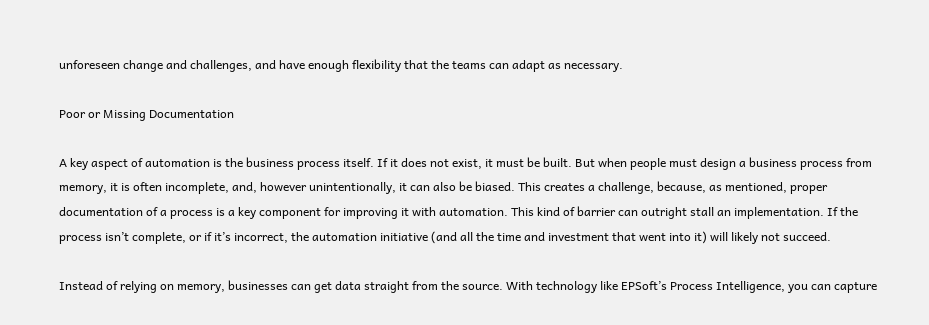unforeseen change and challenges, and have enough flexibility that the teams can adapt as necessary.

Poor or Missing Documentation

A key aspect of automation is the business process itself. If it does not exist, it must be built. But when people must design a business process from memory, it is often incomplete, and, however unintentionally, it can also be biased. This creates a challenge, because, as mentioned, proper documentation of a process is a key component for improving it with automation. This kind of barrier can outright stall an implementation. If the process isn’t complete, or if it’s incorrect, the automation initiative (and all the time and investment that went into it) will likely not succeed.

Instead of relying on memory, businesses can get data straight from the source. With technology like EPSoft’s Process Intelligence, you can capture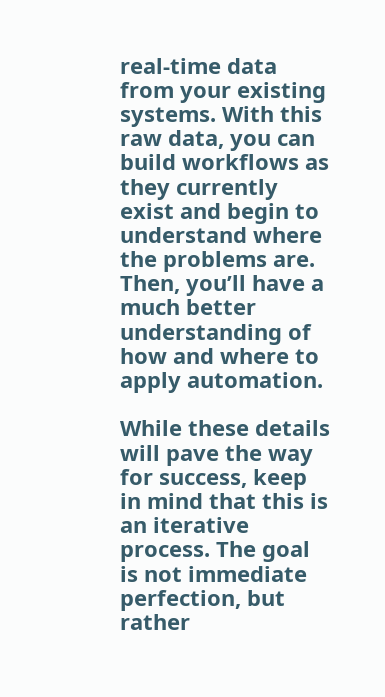real-time data from your existing systems. With this raw data, you can build workflows as they currently exist and begin to understand where the problems are. Then, you’ll have a much better understanding of how and where to apply automation.

While these details will pave the way for success, keep in mind that this is an iterative process. The goal is not immediate perfection, but rather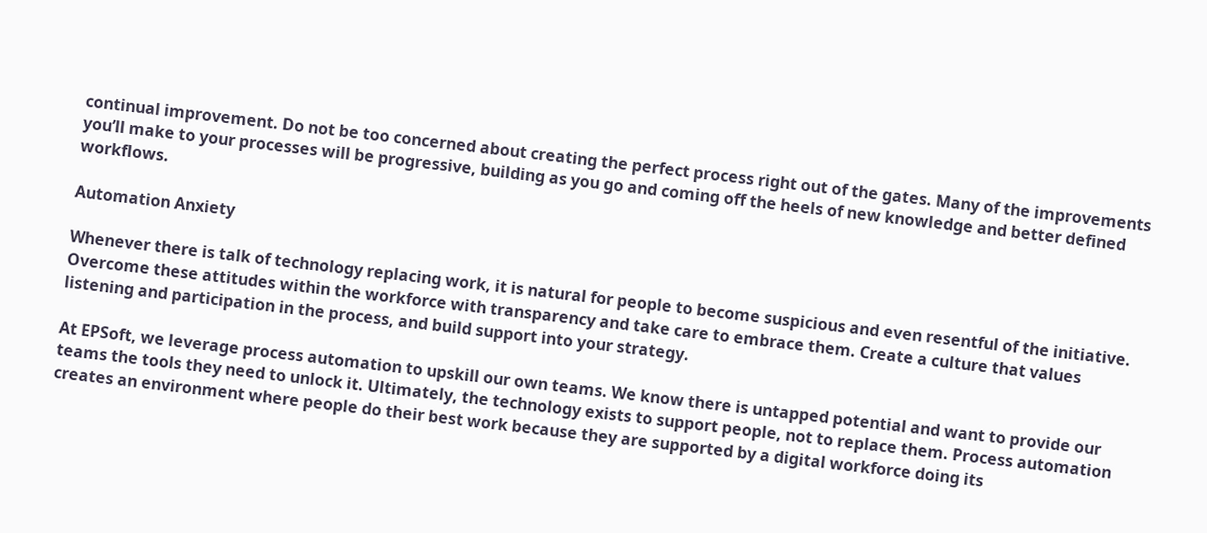continual improvement. Do not be too concerned about creating the perfect process right out of the gates. Many of the improvements you’ll make to your processes will be progressive, building as you go and coming off the heels of new knowledge and better defined workflows.

Automation Anxiety

Whenever there is talk of technology replacing work, it is natural for people to become suspicious and even resentful of the initiative. Overcome these attitudes within the workforce with transparency and take care to embrace them. Create a culture that values listening and participation in the process, and build support into your strategy.

At EPSoft, we leverage process automation to upskill our own teams. We know there is untapped potential and want to provide our teams the tools they need to unlock it. Ultimately, the technology exists to support people, not to replace them. Process automation creates an environment where people do their best work because they are supported by a digital workforce doing its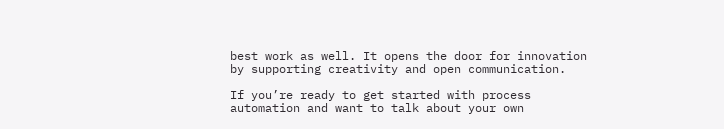best work as well. It opens the door for innovation by supporting creativity and open communication.

If you’re ready to get started with process automation and want to talk about your own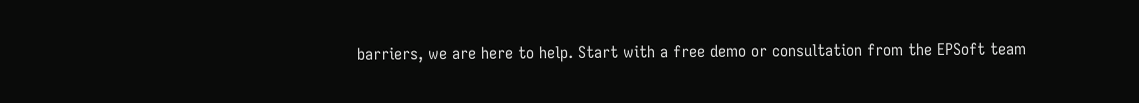barriers, we are here to help. Start with a free demo or consultation from the EPSoft team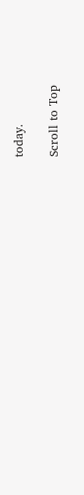today.

Scroll to Top